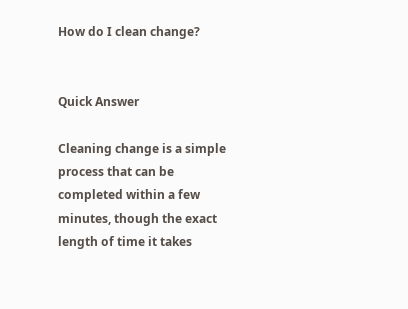How do I clean change?


Quick Answer

Cleaning change is a simple process that can be completed within a few minutes, though the exact length of time it takes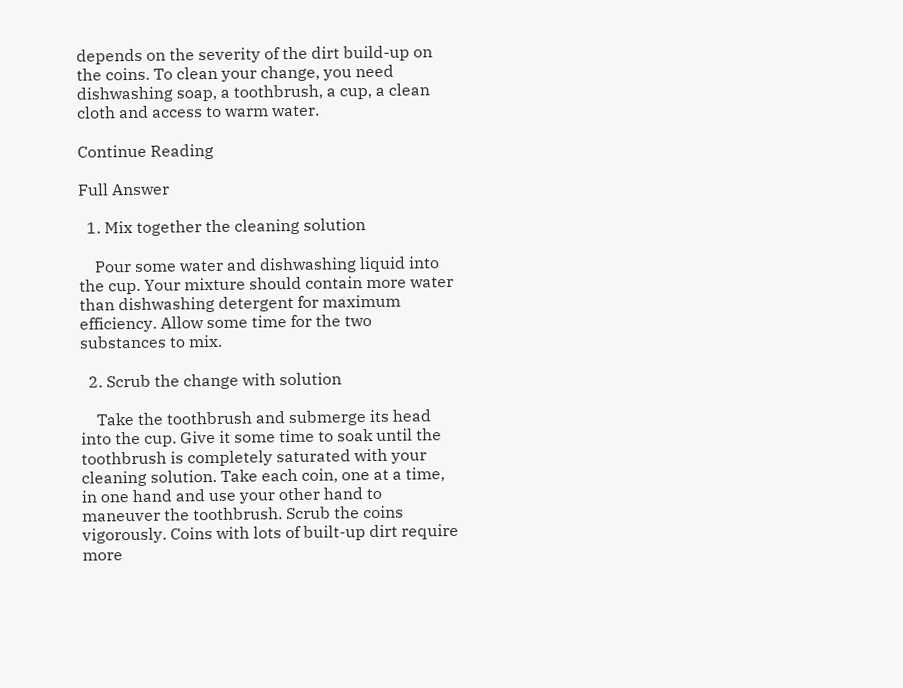depends on the severity of the dirt build-up on the coins. To clean your change, you need dishwashing soap, a toothbrush, a cup, a clean cloth and access to warm water.

Continue Reading

Full Answer

  1. Mix together the cleaning solution

    Pour some water and dishwashing liquid into the cup. Your mixture should contain more water than dishwashing detergent for maximum efficiency. Allow some time for the two substances to mix.

  2. Scrub the change with solution

    Take the toothbrush and submerge its head into the cup. Give it some time to soak until the toothbrush is completely saturated with your cleaning solution. Take each coin, one at a time, in one hand and use your other hand to maneuver the toothbrush. Scrub the coins vigorously. Coins with lots of built-up dirt require more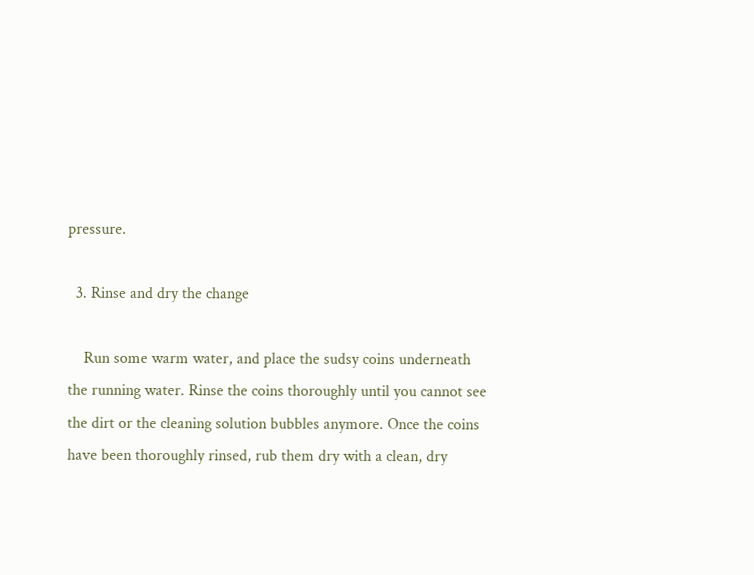pressure.

  3. Rinse and dry the change

    Run some warm water, and place the sudsy coins underneath the running water. Rinse the coins thoroughly until you cannot see the dirt or the cleaning solution bubbles anymore. Once the coins have been thoroughly rinsed, rub them dry with a clean, dry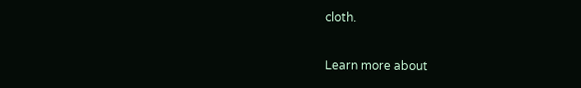cloth.

Learn more about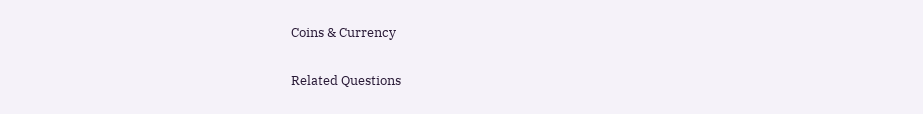Coins & Currency

Related Questions